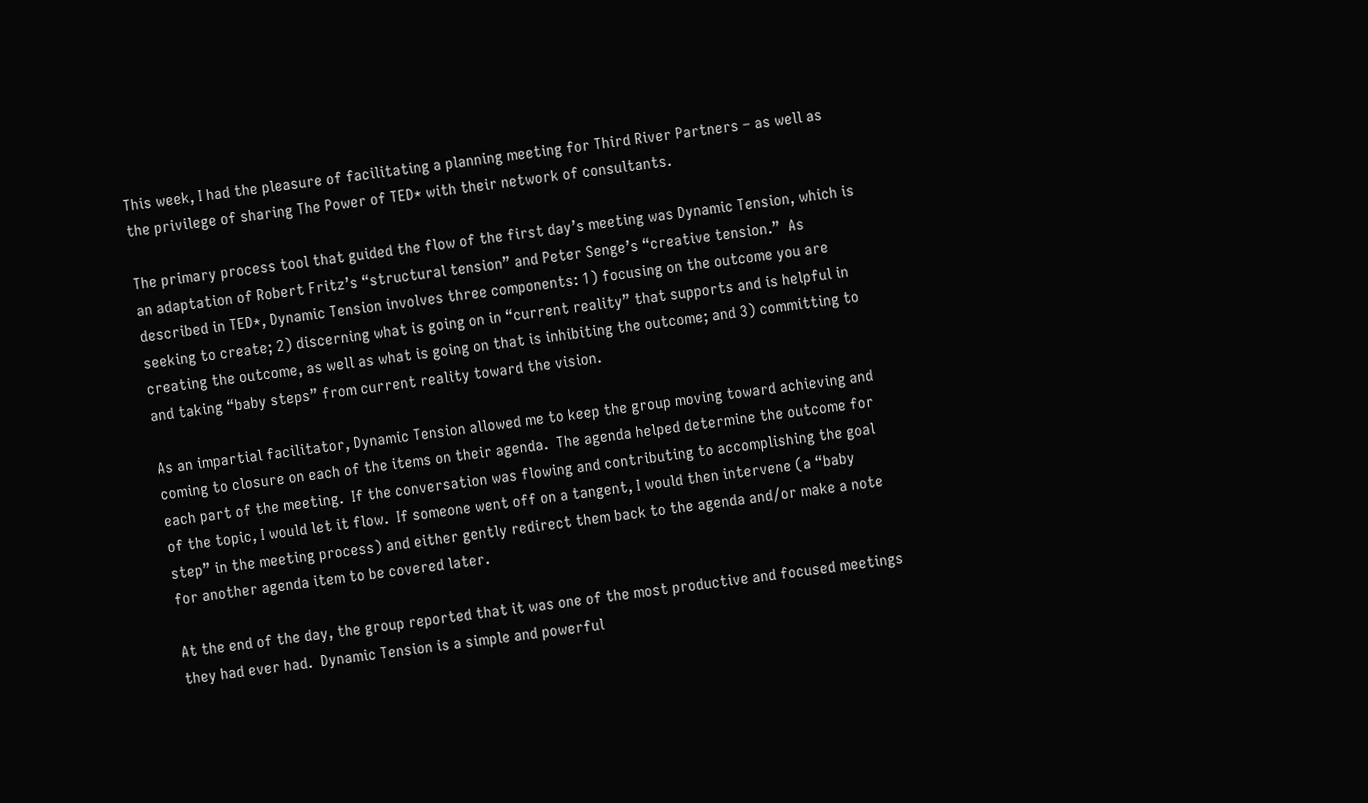This week, I had the pleasure of facilitating a planning meeting for Third River Partners – as well as the privilege of sharing The Power of TED* with their network of consultants.

The primary process tool that guided the flow of the first day’s meeting was Dynamic Tension, which is an adaptation of Robert Fritz’s “structural tension” and Peter Senge’s “creative tension.”  As described in TED*, Dynamic Tension involves three components: 1) focusing on the outcome you are seeking to create; 2) discerning what is going on in “current reality” that supports and is helpful in creating the outcome, as well as what is going on that is inhibiting the outcome; and 3) committing to and taking “baby steps” from current reality toward the vision.

As an impartial facilitator, Dynamic Tension allowed me to keep the group moving toward achieving and coming to closure on each of the items on their agenda.  The agenda helped determine the outcome for each part of the meeting.  If the conversation was flowing and contributing to accomplishing the goal of the topic, I would let it flow.  If someone went off on a tangent, I would then intervene (a “baby step” in the meeting process) and either gently redirect them back to the agenda and/or make a note for another agenda item to be covered later.

At the end of the day, the group reported that it was one of the most productive and focused meetings they had ever had.  Dynamic Tension is a simple and powerful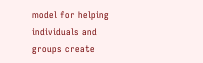model for helping individuals and groups create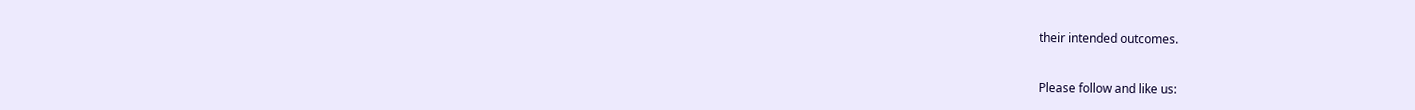their intended outcomes.


Please follow and like us: